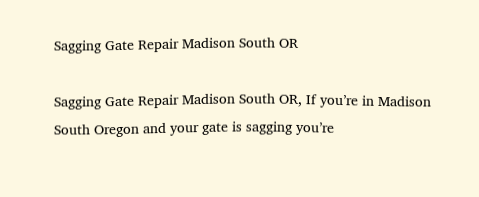Sagging Gate Repair Madison South OR

Sagging Gate Repair Madison South OR, If you’re in Madison South Oregon and your gate is sagging you’re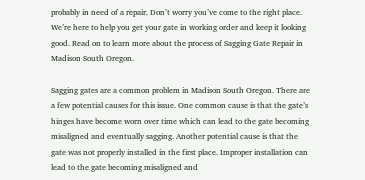probably in need of a repair. Don’t worry you’ve come to the right place. We’re here to help you get your gate in working order and keep it looking good. Read on to learn more about the process of Sagging Gate Repair in Madison South Oregon.

Sagging gates are a common problem in Madison South Oregon. There are a few potential causes for this issue. One common cause is that the gate’s hinges have become worn over time which can lead to the gate becoming misaligned and eventually sagging. Another potential cause is that the gate was not properly installed in the first place. Improper installation can lead to the gate becoming misaligned and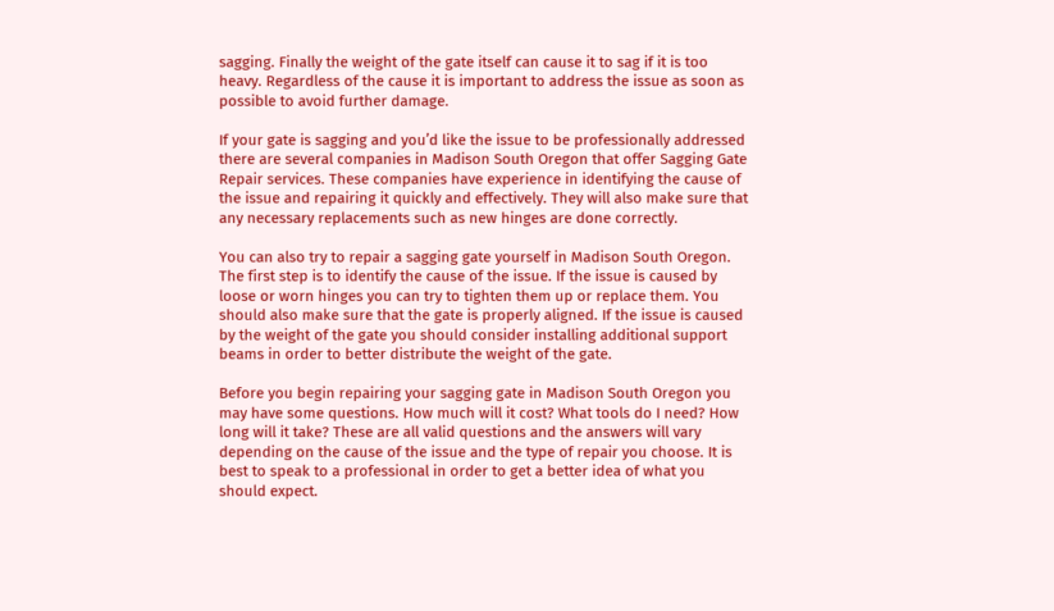sagging. Finally the weight of the gate itself can cause it to sag if it is too heavy. Regardless of the cause it is important to address the issue as soon as possible to avoid further damage.

If your gate is sagging and you’d like the issue to be professionally addressed there are several companies in Madison South Oregon that offer Sagging Gate Repair services. These companies have experience in identifying the cause of the issue and repairing it quickly and effectively. They will also make sure that any necessary replacements such as new hinges are done correctly.

You can also try to repair a sagging gate yourself in Madison South Oregon. The first step is to identify the cause of the issue. If the issue is caused by loose or worn hinges you can try to tighten them up or replace them. You should also make sure that the gate is properly aligned. If the issue is caused by the weight of the gate you should consider installing additional support beams in order to better distribute the weight of the gate.

Before you begin repairing your sagging gate in Madison South Oregon you may have some questions. How much will it cost? What tools do I need? How long will it take? These are all valid questions and the answers will vary depending on the cause of the issue and the type of repair you choose. It is best to speak to a professional in order to get a better idea of what you should expect.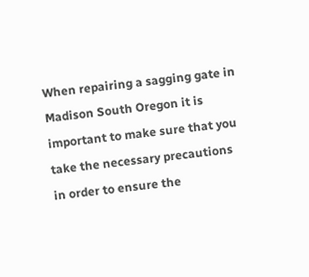When repairing a sagging gate in Madison South Oregon it is important to make sure that you take the necessary precautions in order to ensure the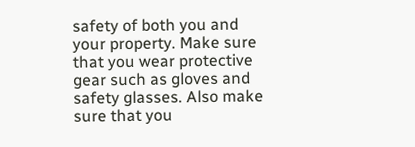safety of both you and your property. Make sure that you wear protective gear such as gloves and safety glasses. Also make sure that you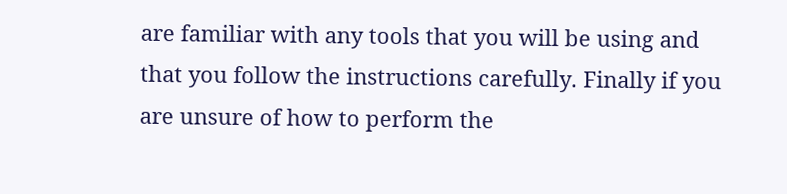are familiar with any tools that you will be using and that you follow the instructions carefully. Finally if you are unsure of how to perform the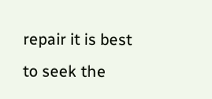repair it is best to seek the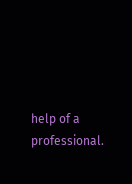help of a professional.